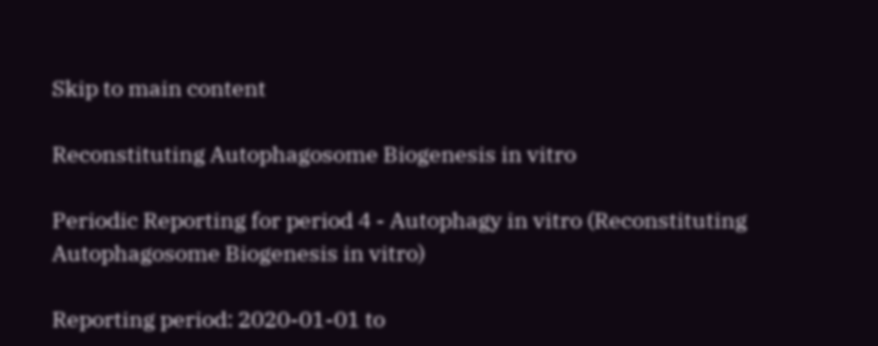Skip to main content

Reconstituting Autophagosome Biogenesis in vitro

Periodic Reporting for period 4 - Autophagy in vitro (Reconstituting Autophagosome Biogenesis in vitro)

Reporting period: 2020-01-01 to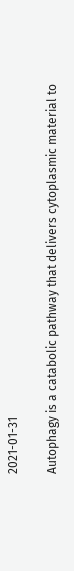2021-01-31

Autophagy is a catabolic pathway that delivers cytoplasmic material to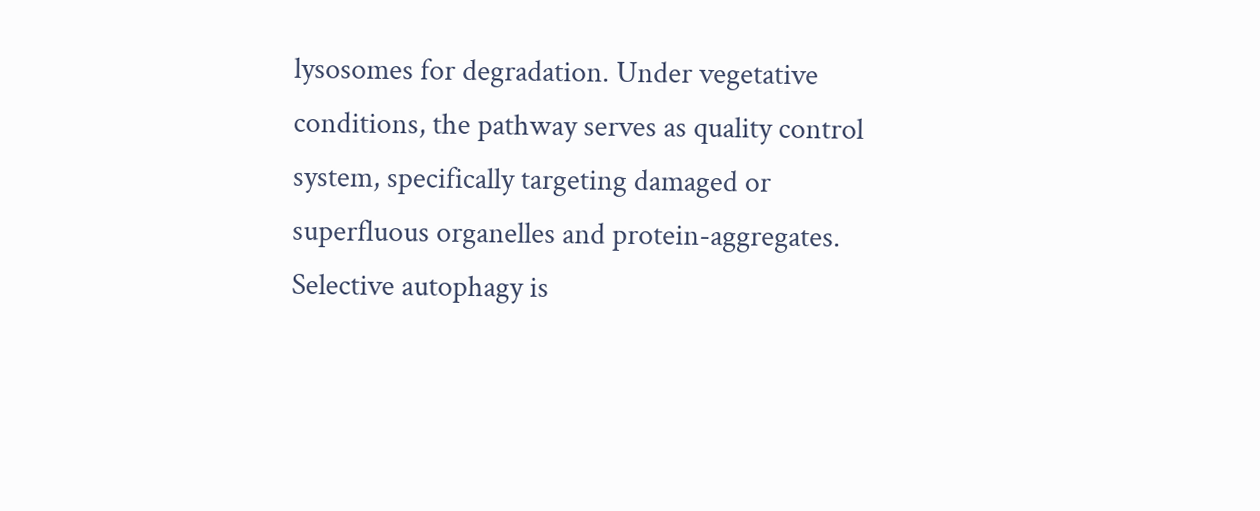lysosomes for degradation. Under vegetative conditions, the pathway serves as quality control system, specifically targeting damaged or superfluous organelles and protein-aggregates. Selective autophagy is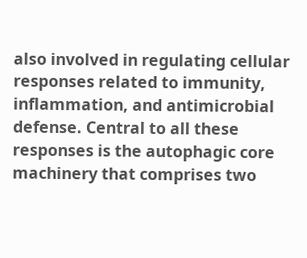also involved in regulating cellular responses related to immunity, inflammation, and antimicrobial defense. Central to all these responses is the autophagic core machinery that comprises two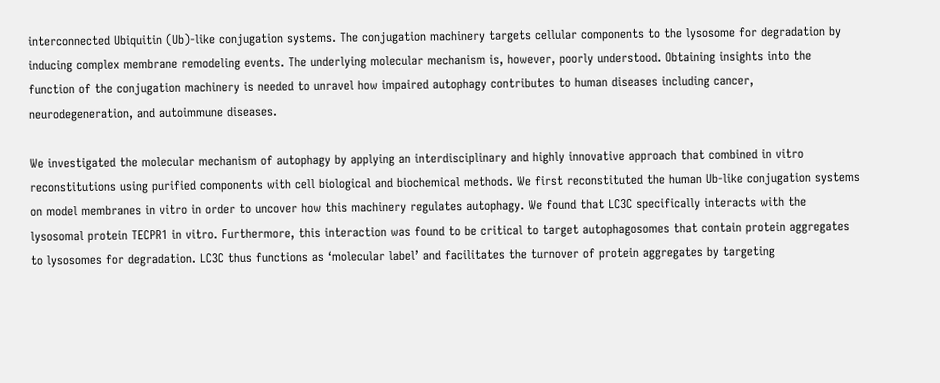interconnected Ubiquitin (Ub)-like conjugation systems. The conjugation machinery targets cellular components to the lysosome for degradation by inducing complex membrane remodeling events. The underlying molecular mechanism is, however, poorly understood. Obtaining insights into the function of the conjugation machinery is needed to unravel how impaired autophagy contributes to human diseases including cancer, neurodegeneration, and autoimmune diseases.

We investigated the molecular mechanism of autophagy by applying an interdisciplinary and highly innovative approach that combined in vitro reconstitutions using purified components with cell biological and biochemical methods. We first reconstituted the human Ub-like conjugation systems on model membranes in vitro in order to uncover how this machinery regulates autophagy. We found that LC3C specifically interacts with the lysosomal protein TECPR1 in vitro. Furthermore, this interaction was found to be critical to target autophagosomes that contain protein aggregates to lysosomes for degradation. LC3C thus functions as ‘molecular label’ and facilitates the turnover of protein aggregates by targeting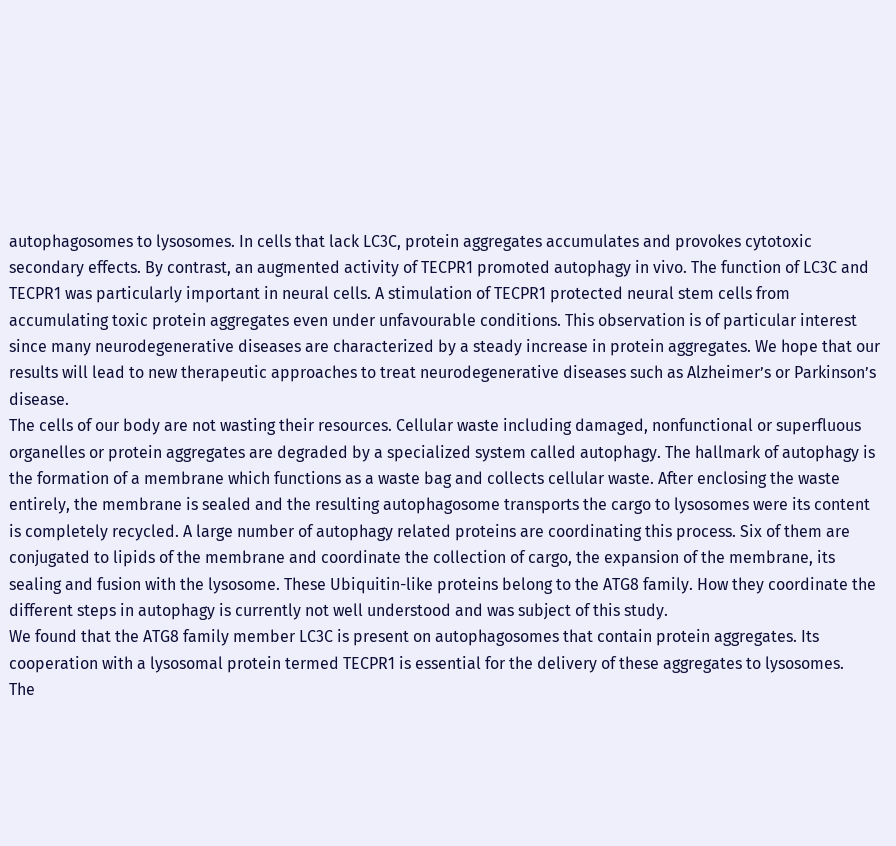autophagosomes to lysosomes. In cells that lack LC3C, protein aggregates accumulates and provokes cytotoxic secondary effects. By contrast, an augmented activity of TECPR1 promoted autophagy in vivo. The function of LC3C and TECPR1 was particularly important in neural cells. A stimulation of TECPR1 protected neural stem cells from accumulating toxic protein aggregates even under unfavourable conditions. This observation is of particular interest since many neurodegenerative diseases are characterized by a steady increase in protein aggregates. We hope that our results will lead to new therapeutic approaches to treat neurodegenerative diseases such as Alzheimer’s or Parkinson’s disease.
The cells of our body are not wasting their resources. Cellular waste including damaged, nonfunctional or superfluous organelles or protein aggregates are degraded by a specialized system called autophagy. The hallmark of autophagy is the formation of a membrane which functions as a waste bag and collects cellular waste. After enclosing the waste entirely, the membrane is sealed and the resulting autophagosome transports the cargo to lysosomes were its content is completely recycled. A large number of autophagy related proteins are coordinating this process. Six of them are conjugated to lipids of the membrane and coordinate the collection of cargo, the expansion of the membrane, its sealing and fusion with the lysosome. These Ubiquitin-like proteins belong to the ATG8 family. How they coordinate the different steps in autophagy is currently not well understood and was subject of this study.
We found that the ATG8 family member LC3C is present on autophagosomes that contain protein aggregates. Its cooperation with a lysosomal protein termed TECPR1 is essential for the delivery of these aggregates to lysosomes.
The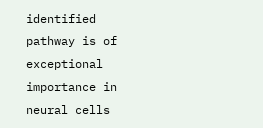identified pathway is of exceptional importance in neural cells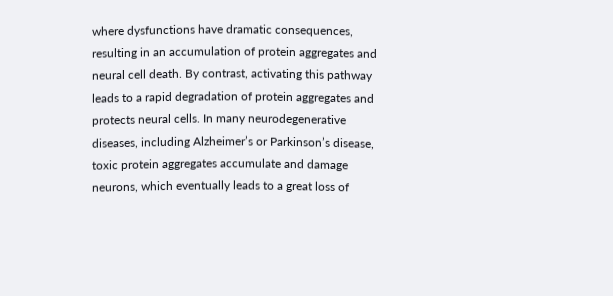where dysfunctions have dramatic consequences, resulting in an accumulation of protein aggregates and neural cell death. By contrast, activating this pathway leads to a rapid degradation of protein aggregates and protects neural cells. In many neurodegenerative diseases, including Alzheimer’s or Parkinson’s disease, toxic protein aggregates accumulate and damage neurons, which eventually leads to a great loss of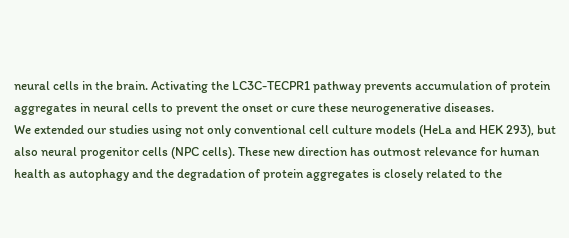neural cells in the brain. Activating the LC3C-TECPR1 pathway prevents accumulation of protein aggregates in neural cells to prevent the onset or cure these neurogenerative diseases.
We extended our studies using not only conventional cell culture models (HeLa and HEK 293), but also neural progenitor cells (NPC cells). These new direction has outmost relevance for human health as autophagy and the degradation of protein aggregates is closely related to the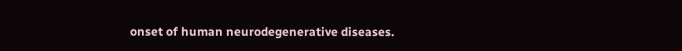onset of human neurodegenerative diseases.